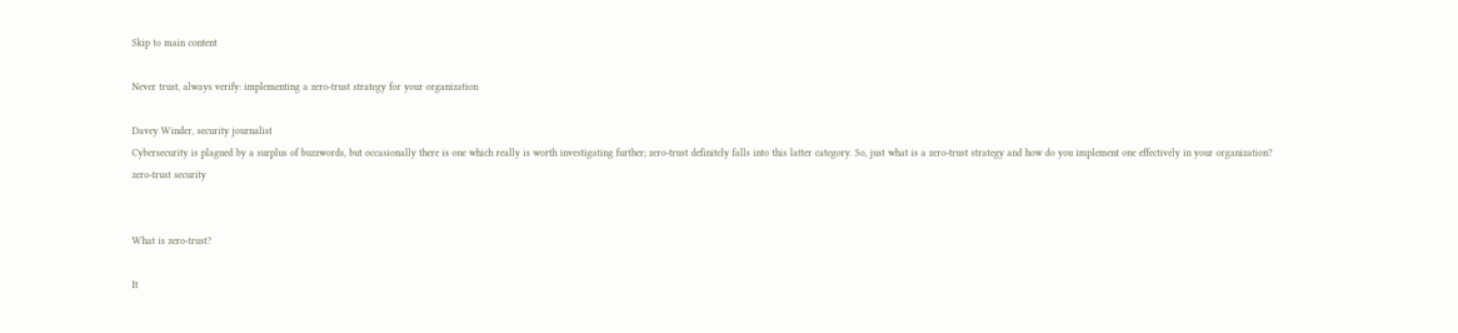Skip to main content

Never trust, always verify: implementing a zero-trust strategy for your organization

Davey Winder, security journalist
Cybersecurity is plagued by a surplus of buzzwords, but occasionally there is one which really is worth investigating further; zero-trust definitely falls into this latter category. So, just what is a zero-trust strategy and how do you implement one effectively in your organization?
zero-trust security


What is zero-trust?

It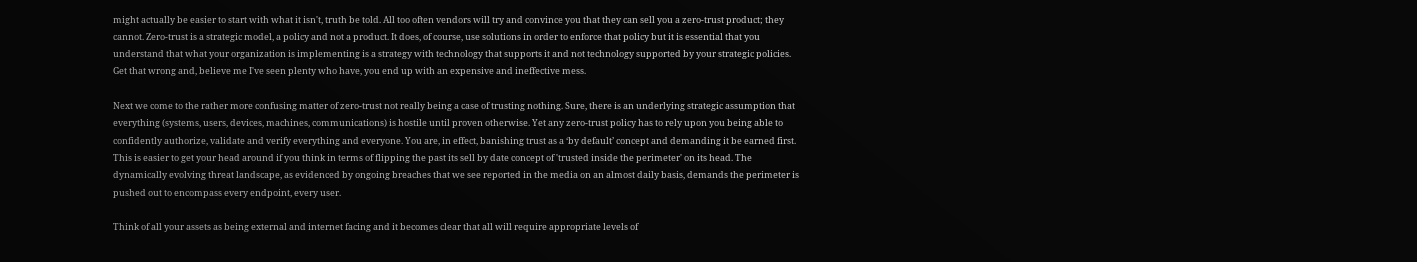might actually be easier to start with what it isn't, truth be told. All too often vendors will try and convince you that they can sell you a zero-trust product; they cannot. Zero-trust is a strategic model, a policy and not a product. It does, of course, use solutions in order to enforce that policy but it is essential that you understand that what your organization is implementing is a strategy with technology that supports it and not technology supported by your strategic policies. Get that wrong and, believe me I've seen plenty who have, you end up with an expensive and ineffective mess.

Next we come to the rather more confusing matter of zero-trust not really being a case of trusting nothing. Sure, there is an underlying strategic assumption that everything (systems, users, devices, machines, communications) is hostile until proven otherwise. Yet any zero-trust policy has to rely upon you being able to confidently authorize, validate and verify everything and everyone. You are, in effect, banishing trust as a ‘by default’ concept and demanding it be earned first. This is easier to get your head around if you think in terms of flipping the past its sell by date concept of 'trusted inside the perimeter' on its head. The dynamically evolving threat landscape, as evidenced by ongoing breaches that we see reported in the media on an almost daily basis, demands the perimeter is pushed out to encompass every endpoint, every user.

Think of all your assets as being external and internet facing and it becomes clear that all will require appropriate levels of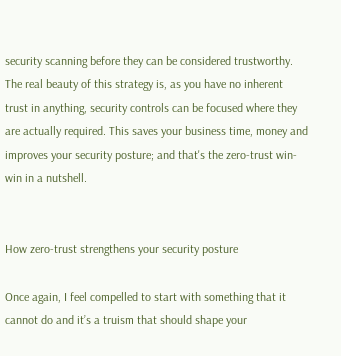security scanning before they can be considered trustworthy. The real beauty of this strategy is, as you have no inherent trust in anything, security controls can be focused where they are actually required. This saves your business time, money and improves your security posture; and that's the zero-trust win-win in a nutshell.


How zero-trust strengthens your security posture

Once again, I feel compelled to start with something that it cannot do and it’s a truism that should shape your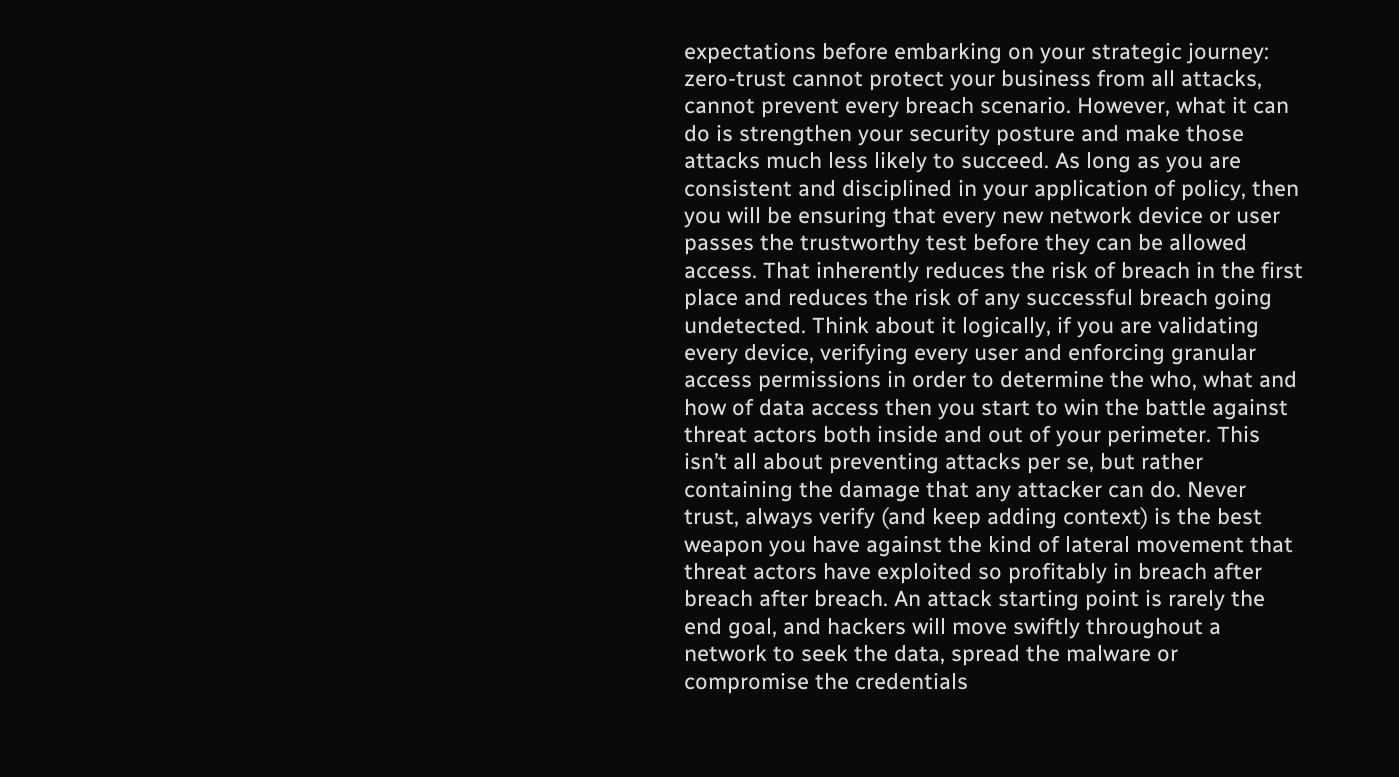expectations before embarking on your strategic journey: zero-trust cannot protect your business from all attacks, cannot prevent every breach scenario. However, what it can do is strengthen your security posture and make those attacks much less likely to succeed. As long as you are consistent and disciplined in your application of policy, then you will be ensuring that every new network device or user passes the trustworthy test before they can be allowed access. That inherently reduces the risk of breach in the first place and reduces the risk of any successful breach going undetected. Think about it logically, if you are validating every device, verifying every user and enforcing granular access permissions in order to determine the who, what and how of data access then you start to win the battle against threat actors both inside and out of your perimeter. This isn’t all about preventing attacks per se, but rather containing the damage that any attacker can do. Never trust, always verify (and keep adding context) is the best weapon you have against the kind of lateral movement that threat actors have exploited so profitably in breach after breach after breach. An attack starting point is rarely the end goal, and hackers will move swiftly throughout a network to seek the data, spread the malware or compromise the credentials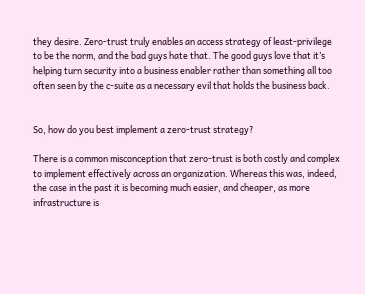they desire. Zero-trust truly enables an access strategy of least-privilege to be the norm, and the bad guys hate that. The good guys love that it’s helping turn security into a business enabler rather than something all too often seen by the c-suite as a necessary evil that holds the business back.


So, how do you best implement a zero-trust strategy?

There is a common misconception that zero-trust is both costly and complex to implement effectively across an organization. Whereas this was, indeed, the case in the past it is becoming much easier, and cheaper, as more infrastructure is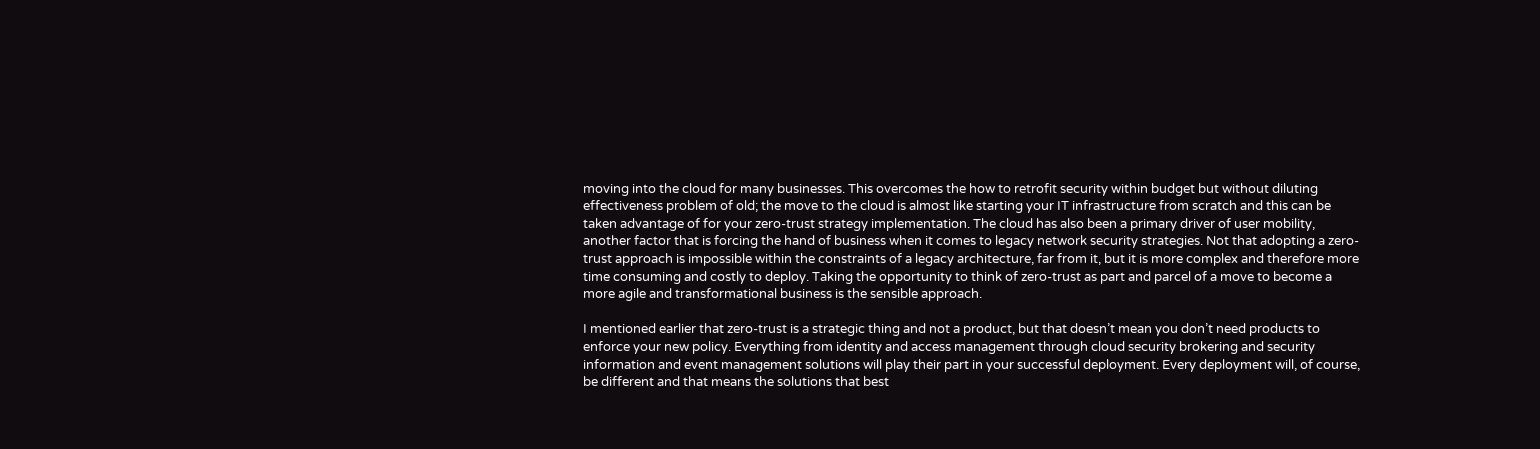moving into the cloud for many businesses. This overcomes the how to retrofit security within budget but without diluting effectiveness problem of old; the move to the cloud is almost like starting your IT infrastructure from scratch and this can be taken advantage of for your zero-trust strategy implementation. The cloud has also been a primary driver of user mobility, another factor that is forcing the hand of business when it comes to legacy network security strategies. Not that adopting a zero-trust approach is impossible within the constraints of a legacy architecture, far from it, but it is more complex and therefore more time consuming and costly to deploy. Taking the opportunity to think of zero-trust as part and parcel of a move to become a more agile and transformational business is the sensible approach.

I mentioned earlier that zero-trust is a strategic thing and not a product, but that doesn’t mean you don’t need products to enforce your new policy. Everything from identity and access management through cloud security brokering and security information and event management solutions will play their part in your successful deployment. Every deployment will, of course, be different and that means the solutions that best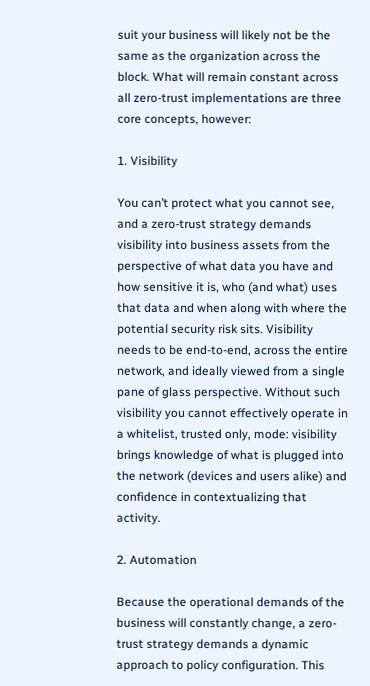suit your business will likely not be the same as the organization across the block. What will remain constant across all zero-trust implementations are three core concepts, however:

1. Visibility

You can’t protect what you cannot see, and a zero-trust strategy demands visibility into business assets from the perspective of what data you have and how sensitive it is, who (and what) uses that data and when along with where the potential security risk sits. Visibility needs to be end-to-end, across the entire network, and ideally viewed from a single pane of glass perspective. Without such visibility you cannot effectively operate in a whitelist, trusted only, mode: visibility brings knowledge of what is plugged into the network (devices and users alike) and confidence in contextualizing that activity.

2. Automation

Because the operational demands of the business will constantly change, a zero-trust strategy demands a dynamic approach to policy configuration. This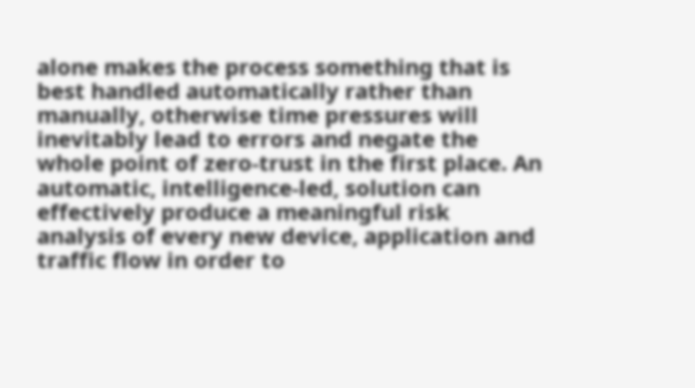alone makes the process something that is best handled automatically rather than manually, otherwise time pressures will inevitably lead to errors and negate the whole point of zero-trust in the first place. An automatic, intelligence-led, solution can effectively produce a meaningful risk analysis of every new device, application and traffic flow in order to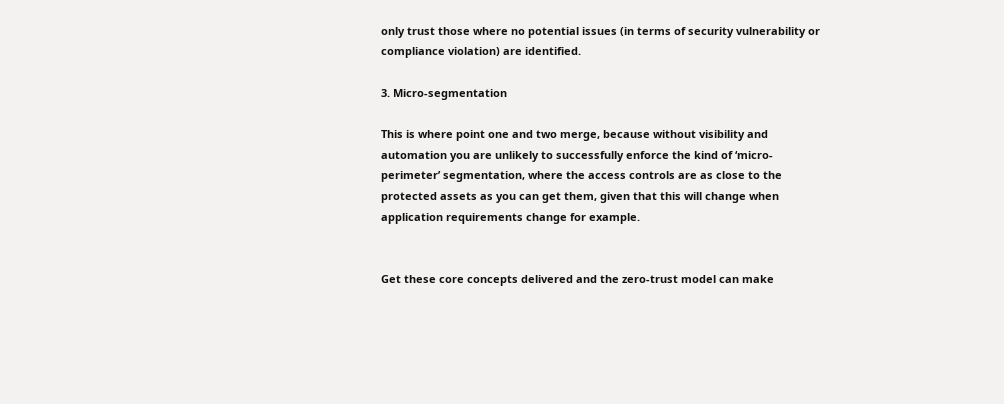only trust those where no potential issues (in terms of security vulnerability or compliance violation) are identified.

3. Micro-segmentation

This is where point one and two merge, because without visibility and automation you are unlikely to successfully enforce the kind of ‘micro-perimeter’ segmentation, where the access controls are as close to the protected assets as you can get them, given that this will change when application requirements change for example.


Get these core concepts delivered and the zero-trust model can make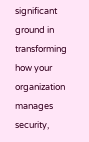significant ground in transforming how your organization manages security,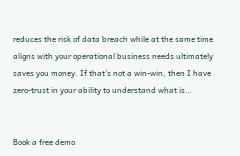reduces the risk of data breach while at the same time aligns with your operational business needs ultimately saves you money. If that’s not a win-win, then I have zero-trust in your ability to understand what is…


Book a free demo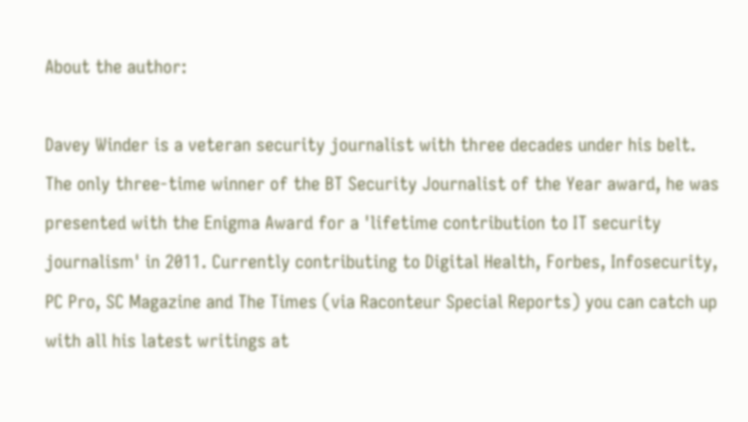About the author:

Davey Winder is a veteran security journalist with three decades under his belt. The only three-time winner of the BT Security Journalist of the Year award, he was presented with the Enigma Award for a 'lifetime contribution to IT security journalism' in 2011. Currently contributing to Digital Health, Forbes, Infosecurity, PC Pro, SC Magazine and The Times (via Raconteur Special Reports) you can catch up with all his latest writings at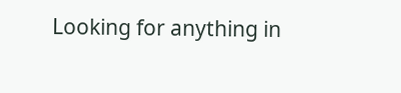Looking for anything in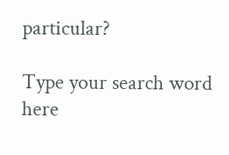particular?

Type your search word here